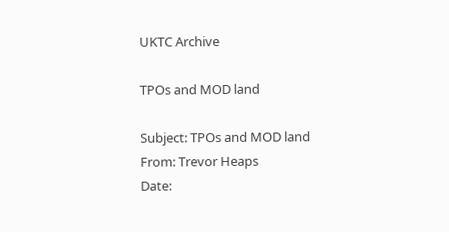UKTC Archive

TPOs and MOD land

Subject: TPOs and MOD land
From: Trevor Heaps
Date: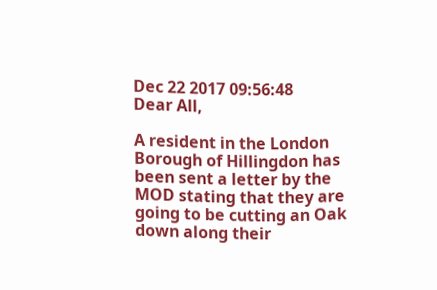Dec 22 2017 09:56:48
Dear All,

A resident in the London Borough of Hillingdon has been sent a letter by the
MOD stating that they are going to be cutting an Oak down along their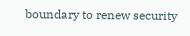boundary to renew security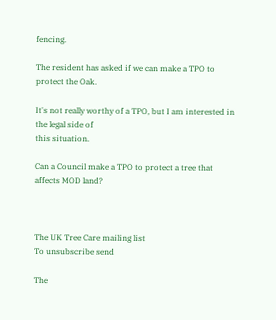fencing.

The resident has asked if we can make a TPO to protect the Oak.

It's not really worthy of a TPO, but I am interested in the legal side of
this situation.

Can a Council make a TPO to protect a tree that affects MOD land?



The UK Tree Care mailing list
To unsubscribe send

The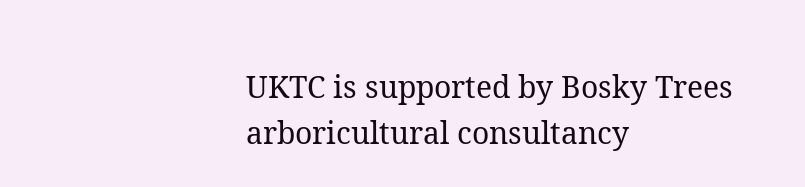UKTC is supported by Bosky Trees arboricultural consultancy